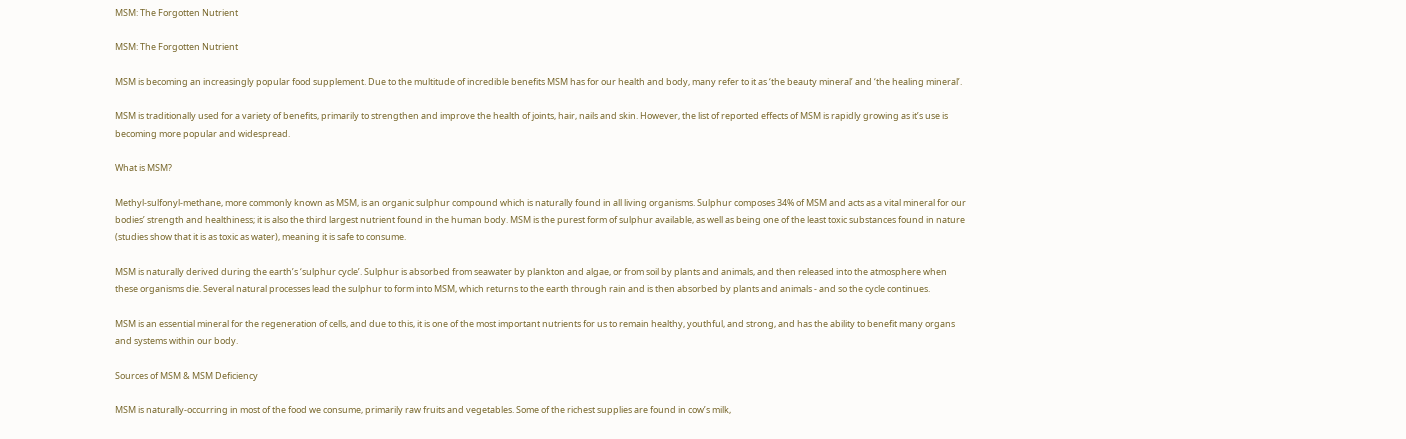MSM: The Forgotten Nutrient

MSM: The Forgotten Nutrient

MSM is becoming an increasingly popular food supplement. Due to the multitude of incredible benefits MSM has for our health and body, many refer to it as ‘the beauty mineral’ and ‘the healing mineral’.

MSM is traditionally used for a variety of benefits, primarily to strengthen and improve the health of joints, hair, nails and skin. However, the list of reported effects of MSM is rapidly growing as it’s use is becoming more popular and widespread.

What is MSM?

Methyl-sulfonyl-methane, more commonly known as MSM, is an organic sulphur compound which is naturally found in all living organisms. Sulphur composes 34% of MSM and acts as a vital mineral for our bodies’ strength and healthiness; it is also the third largest nutrient found in the human body. MSM is the purest form of sulphur available, as well as being one of the least toxic substances found in nature (studies show that it is as toxic as water), meaning it is safe to consume.

MSM is naturally derived during the earth’s ‘sulphur cycle’. Sulphur is absorbed from seawater by plankton and algae, or from soil by plants and animals, and then released into the atmosphere when these organisms die. Several natural processes lead the sulphur to form into MSM, which returns to the earth through rain and is then absorbed by plants and animals - and so the cycle continues.

MSM is an essential mineral for the regeneration of cells, and due to this, it is one of the most important nutrients for us to remain healthy, youthful, and strong, and has the ability to benefit many organs and systems within our body.

Sources of MSM & MSM Deficiency

MSM is naturally-occurring in most of the food we consume, primarily raw fruits and vegetables. Some of the richest supplies are found in cow’s milk,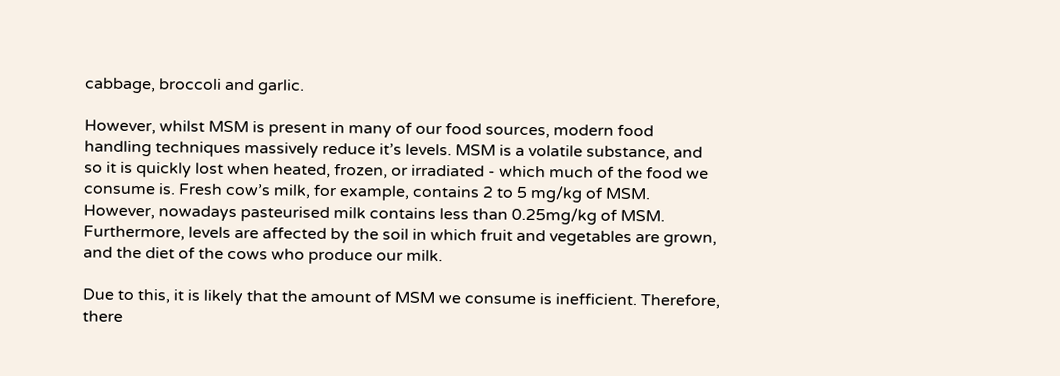cabbage, broccoli and garlic.

However, whilst MSM is present in many of our food sources, modern food handling techniques massively reduce it’s levels. MSM is a volatile substance, and so it is quickly lost when heated, frozen, or irradiated - which much of the food we consume is. Fresh cow’s milk, for example, contains 2 to 5 mg/kg of MSM. However, nowadays pasteurised milk contains less than 0.25mg/kg of MSM. Furthermore, levels are affected by the soil in which fruit and vegetables are grown, and the diet of the cows who produce our milk.

Due to this, it is likely that the amount of MSM we consume is inefficient. Therefore, there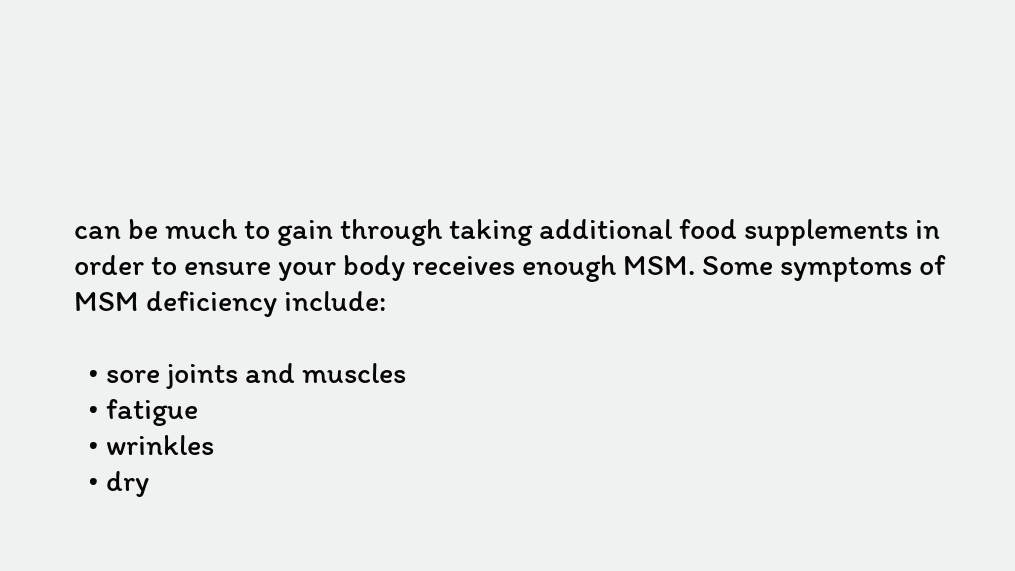can be much to gain through taking additional food supplements in order to ensure your body receives enough MSM. Some symptoms of MSM deficiency include:

  • sore joints and muscles
  • fatigue
  • wrinkles
  • dry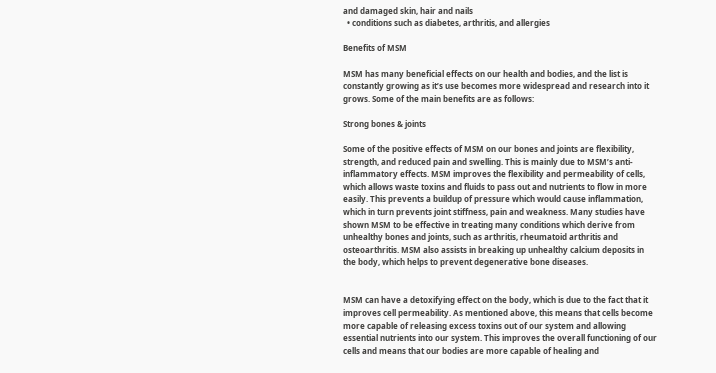and damaged skin, hair and nails
  • conditions such as diabetes, arthritis, and allergies

Benefits of MSM

MSM has many beneficial effects on our health and bodies, and the list is constantly growing as it’s use becomes more widespread and research into it grows. Some of the main benefits are as follows:

Strong bones & joints

Some of the positive effects of MSM on our bones and joints are flexibility, strength, and reduced pain and swelling. This is mainly due to MSM’s anti-inflammatory effects. MSM improves the flexibility and permeability of cells, which allows waste toxins and fluids to pass out and nutrients to flow in more easily. This prevents a buildup of pressure which would cause inflammation, which in turn prevents joint stiffness, pain and weakness. Many studies have shown MSM to be effective in treating many conditions which derive from unhealthy bones and joints, such as arthritis, rheumatoid arthritis and osteoarthritis. MSM also assists in breaking up unhealthy calcium deposits in the body, which helps to prevent degenerative bone diseases.


MSM can have a detoxifying effect on the body, which is due to the fact that it improves cell permeability. As mentioned above, this means that cells become more capable of releasing excess toxins out of our system and allowing essential nutrients into our system. This improves the overall functioning of our cells and means that our bodies are more capable of healing and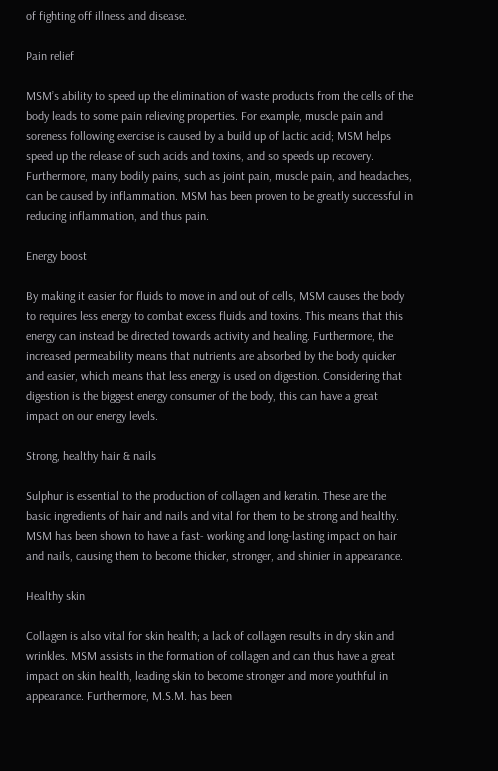of fighting off illness and disease.

Pain relief

MSM’s ability to speed up the elimination of waste products from the cells of the body leads to some pain relieving properties. For example, muscle pain and soreness following exercise is caused by a build up of lactic acid; MSM helps speed up the release of such acids and toxins, and so speeds up recovery. Furthermore, many bodily pains, such as joint pain, muscle pain, and headaches, can be caused by inflammation. MSM has been proven to be greatly successful in reducing inflammation, and thus pain.

Energy boost

By making it easier for fluids to move in and out of cells, MSM causes the body to requires less energy to combat excess fluids and toxins. This means that this energy can instead be directed towards activity and healing. Furthermore, the increased permeability means that nutrients are absorbed by the body quicker and easier, which means that less energy is used on digestion. Considering that digestion is the biggest energy consumer of the body, this can have a great impact on our energy levels.

Strong, healthy hair & nails

Sulphur is essential to the production of collagen and keratin. These are the basic ingredients of hair and nails and vital for them to be strong and healthy. MSM has been shown to have a fast- working and long-lasting impact on hair and nails, causing them to become thicker, stronger, and shinier in appearance.

Healthy skin

Collagen is also vital for skin health; a lack of collagen results in dry skin and wrinkles. MSM assists in the formation of collagen and can thus have a great impact on skin health, leading skin to become stronger and more youthful in appearance. Furthermore, M.S.M. has been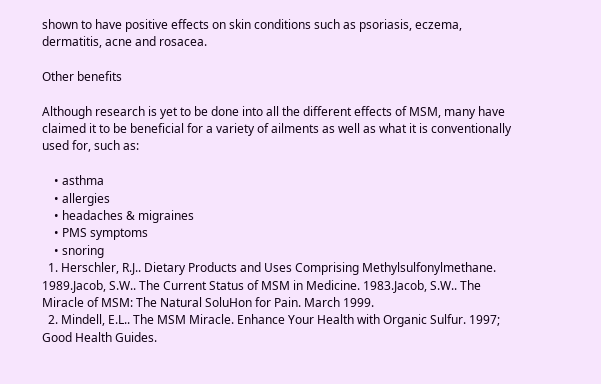shown to have positive effects on skin conditions such as psoriasis, eczema, dermatitis, acne and rosacea.

Other benefits

Although research is yet to be done into all the different effects of MSM, many have claimed it to be beneficial for a variety of ailments as well as what it is conventionally used for, such as:

    • asthma
    • allergies
    • headaches & migraines
    • PMS symptoms
    • snoring
  1. Herschler, R.J.. Dietary Products and Uses Comprising Methylsulfonylmethane. 1989.Jacob, S.W.. The Current Status of MSM in Medicine. 1983.Jacob, S.W.. The Miracle of MSM: The Natural SoluHon for Pain. March 1999.
  2. Mindell, E.L.. The MSM Miracle. Enhance Your Health with Organic Sulfur. 1997; Good Health Guides.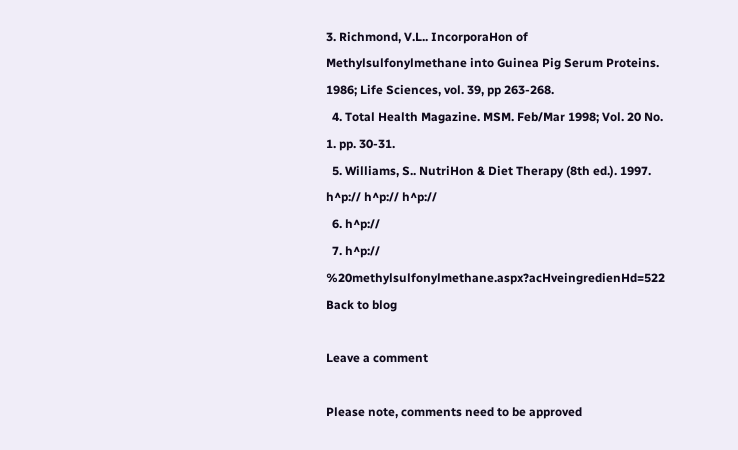3. Richmond, V.L.. IncorporaHon of Methylsulfonylmethane into Guinea Pig Serum Proteins. 1986; Life Sciences, vol. 39, pp 263-268.
  4. Total Health Magazine. MSM. Feb/Mar 1998; Vol. 20 No. 1. pp. 30-31.
  5. Williams, S.. NutriHon & Diet Therapy (8th ed.). 1997. h^p:// h^p:// h^p://
  6. h^p://
  7. h^p:// %20methylsulfonylmethane.aspx?acHveingredienHd=522
Back to blog

Leave a comment

Please note, comments need to be approved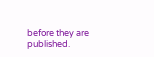before they are published.